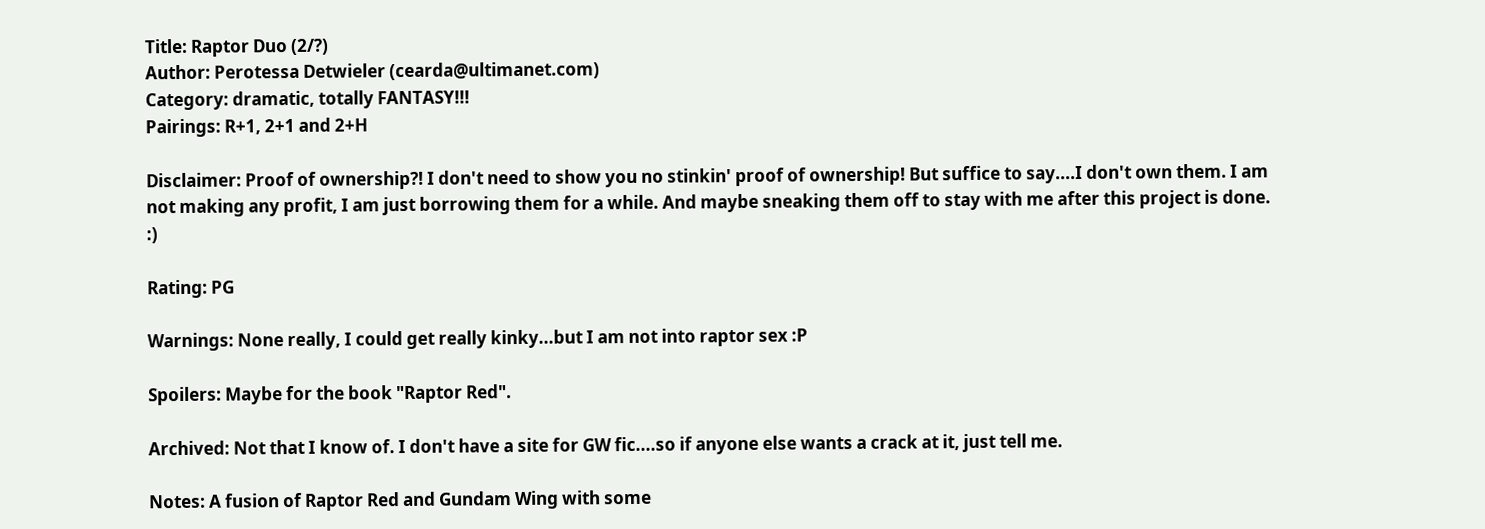Title: Raptor Duo (2/?)
Author: Perotessa Detwieler (cearda@ultimanet.com)
Category: dramatic, totally FANTASY!!!
Pairings: R+1, 2+1 and 2+H

Disclaimer: Proof of ownership?! I don't need to show you no stinkin' proof of ownership! But suffice to say....I don't own them. I am not making any profit, I am just borrowing them for a while. And maybe sneaking them off to stay with me after this project is done. :)

Rating: PG

Warnings: None really, I could get really kinky...but I am not into raptor sex :P

Spoilers: Maybe for the book "Raptor Red".

Archived: Not that I know of. I don't have a site for GW fic....so if anyone else wants a crack at it, just tell me.

Notes: A fusion of Raptor Red and Gundam Wing with some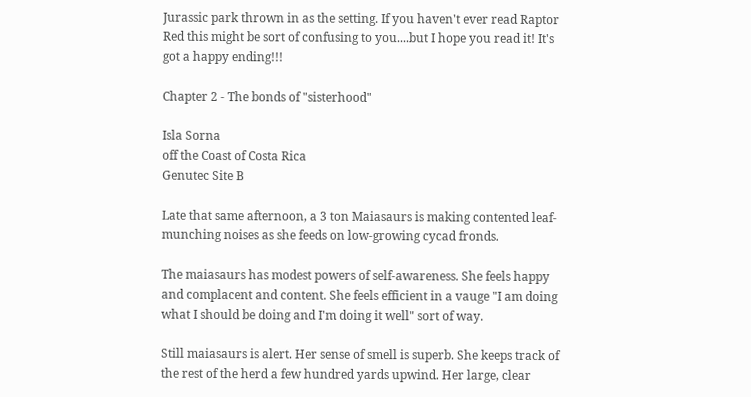Jurassic park thrown in as the setting. If you haven't ever read Raptor Red this might be sort of confusing to you....but I hope you read it! It's got a happy ending!!!

Chapter 2 - The bonds of "sisterhood"

Isla Sorna
off the Coast of Costa Rica
Genutec Site B

Late that same afternoon, a 3 ton Maiasaurs is making contented leaf-munching noises as she feeds on low-growing cycad fronds.

The maiasaurs has modest powers of self-awareness. She feels happy and complacent and content. She feels efficient in a vauge "I am doing what I should be doing and I'm doing it well" sort of way.

Still maiasaurs is alert. Her sense of smell is superb. She keeps track of the rest of the herd a few hundred yards upwind. Her large, clear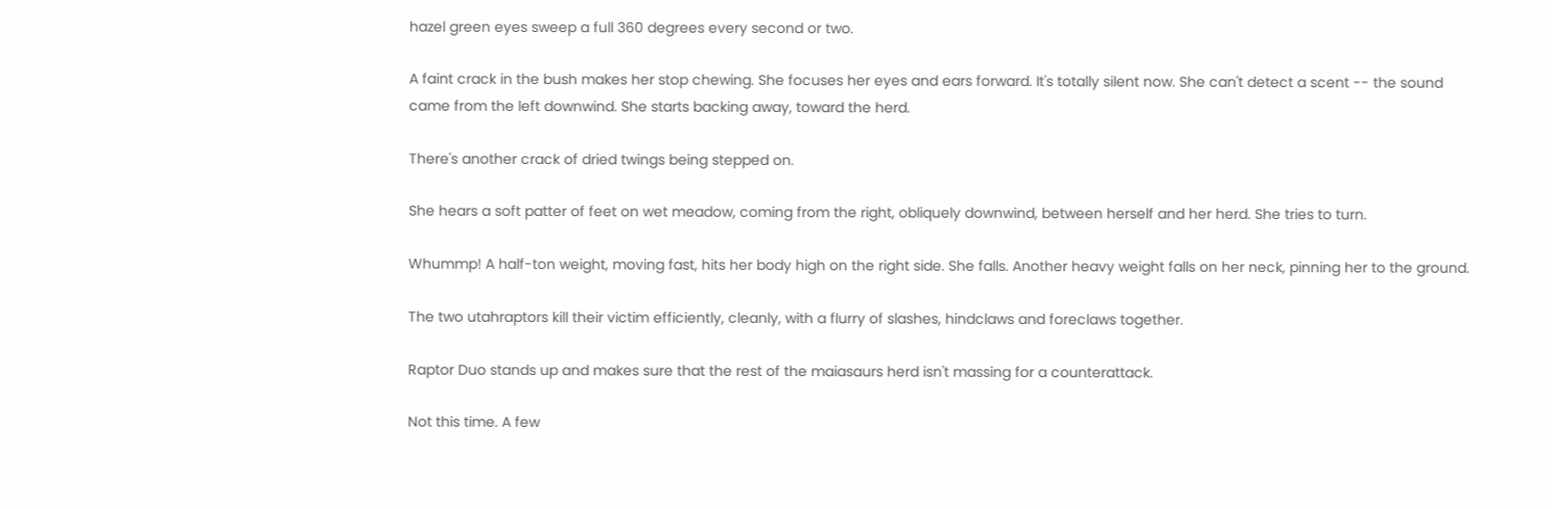hazel green eyes sweep a full 360 degrees every second or two.

A faint crack in the bush makes her stop chewing. She focuses her eyes and ears forward. It's totally silent now. She can't detect a scent -- the sound came from the left downwind. She starts backing away, toward the herd.

There's another crack of dried twings being stepped on.

She hears a soft patter of feet on wet meadow, coming from the right, obliquely downwind, between herself and her herd. She tries to turn.

Whummp! A half-ton weight, moving fast, hits her body high on the right side. She falls. Another heavy weight falls on her neck, pinning her to the ground.

The two utahraptors kill their victim efficiently, cleanly, with a flurry of slashes, hindclaws and foreclaws together.

Raptor Duo stands up and makes sure that the rest of the maiasaurs herd isn't massing for a counterattack.

Not this time. A few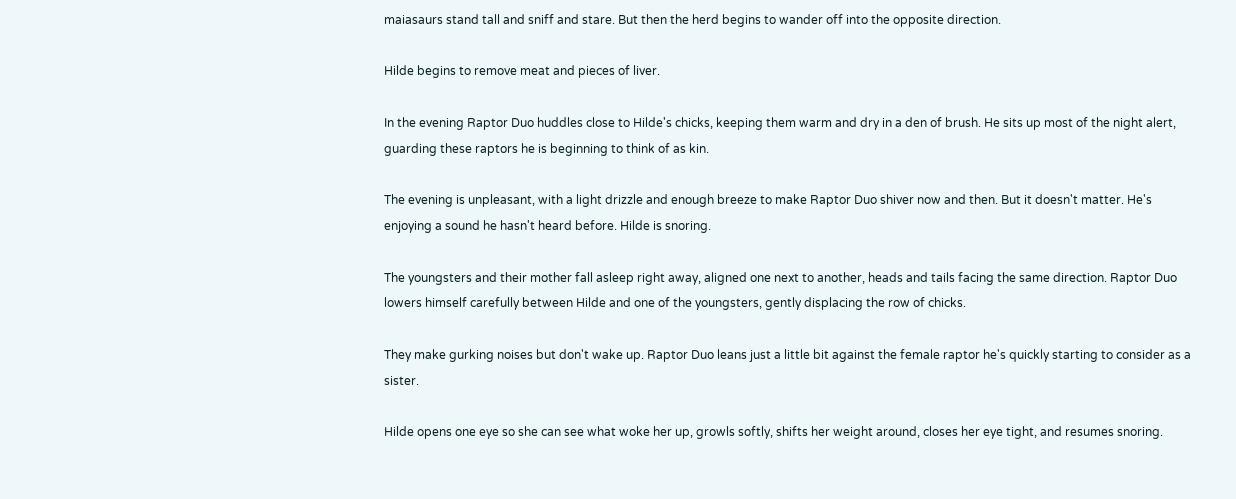maiasaurs stand tall and sniff and stare. But then the herd begins to wander off into the opposite direction.

Hilde begins to remove meat and pieces of liver.

In the evening Raptor Duo huddles close to Hilde's chicks, keeping them warm and dry in a den of brush. He sits up most of the night alert, guarding these raptors he is beginning to think of as kin.

The evening is unpleasant, with a light drizzle and enough breeze to make Raptor Duo shiver now and then. But it doesn't matter. He's enjoying a sound he hasn't heard before. Hilde is snoring.

The youngsters and their mother fall asleep right away, aligned one next to another, heads and tails facing the same direction. Raptor Duo lowers himself carefully between Hilde and one of the youngsters, gently displacing the row of chicks.

They make gurking noises but don't wake up. Raptor Duo leans just a little bit against the female raptor he's quickly starting to consider as a sister.

Hilde opens one eye so she can see what woke her up, growls softly, shifts her weight around, closes her eye tight, and resumes snoring.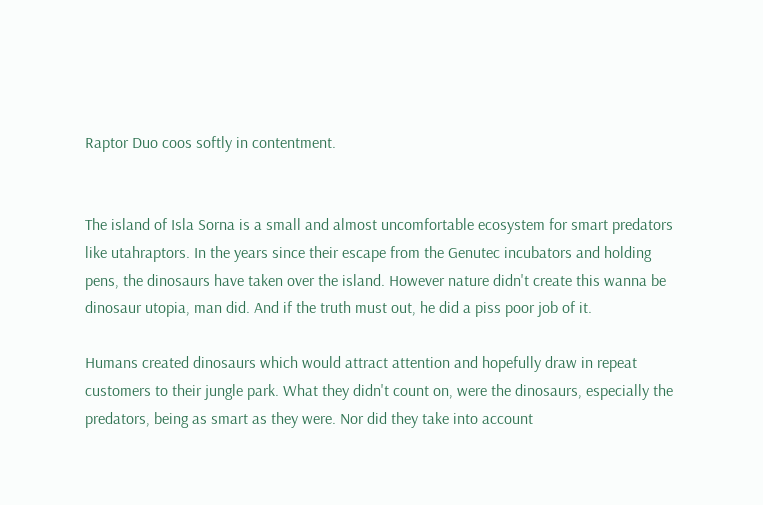Raptor Duo coos softly in contentment.


The island of Isla Sorna is a small and almost uncomfortable ecosystem for smart predators like utahraptors. In the years since their escape from the Genutec incubators and holding pens, the dinosaurs have taken over the island. However nature didn't create this wanna be dinosaur utopia, man did. And if the truth must out, he did a piss poor job of it.

Humans created dinosaurs which would attract attention and hopefully draw in repeat customers to their jungle park. What they didn't count on, were the dinosaurs, especially the predators, being as smart as they were. Nor did they take into account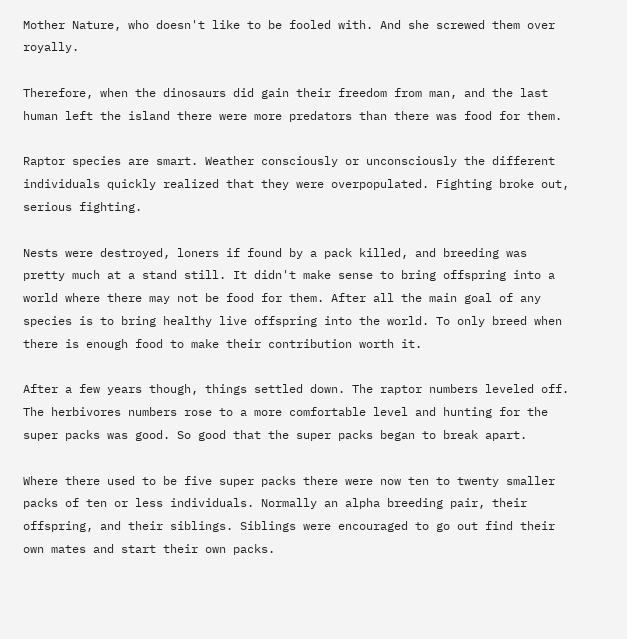Mother Nature, who doesn't like to be fooled with. And she screwed them over royally.

Therefore, when the dinosaurs did gain their freedom from man, and the last human left the island there were more predators than there was food for them.

Raptor species are smart. Weather consciously or unconsciously the different individuals quickly realized that they were overpopulated. Fighting broke out, serious fighting.

Nests were destroyed, loners if found by a pack killed, and breeding was pretty much at a stand still. It didn't make sense to bring offspring into a world where there may not be food for them. After all the main goal of any species is to bring healthy live offspring into the world. To only breed when there is enough food to make their contribution worth it.

After a few years though, things settled down. The raptor numbers leveled off. The herbivores numbers rose to a more comfortable level and hunting for the super packs was good. So good that the super packs began to break apart.

Where there used to be five super packs there were now ten to twenty smaller packs of ten or less individuals. Normally an alpha breeding pair, their offspring, and their siblings. Siblings were encouraged to go out find their own mates and start their own packs.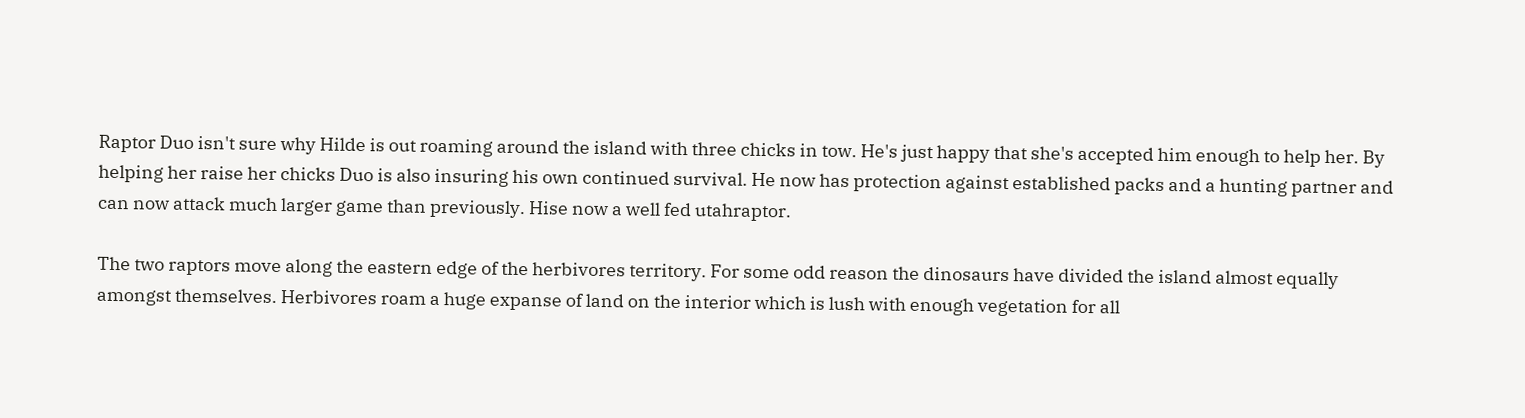Raptor Duo isn't sure why Hilde is out roaming around the island with three chicks in tow. He's just happy that she's accepted him enough to help her. By helping her raise her chicks Duo is also insuring his own continued survival. He now has protection against established packs and a hunting partner and can now attack much larger game than previously. Hise now a well fed utahraptor.

The two raptors move along the eastern edge of the herbivores territory. For some odd reason the dinosaurs have divided the island almost equally amongst themselves. Herbivores roam a huge expanse of land on the interior which is lush with enough vegetation for all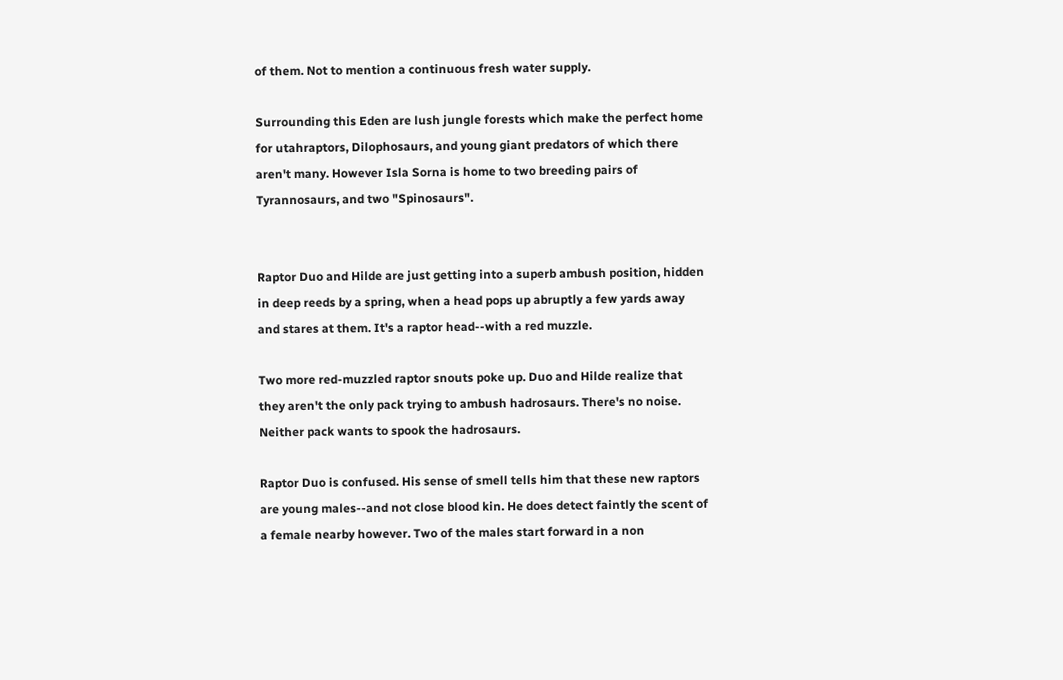of them. Not to mention a continuous fresh water supply.

Surrounding this Eden are lush jungle forests which make the perfect home for utahraptors, Dilophosaurs, and young giant predators of which there aren't many. However Isla Sorna is home to two breeding pairs of Tyrannosaurs, and two "Spinosaurs".


Raptor Duo and Hilde are just getting into a superb ambush position, hidden in deep reeds by a spring, when a head pops up abruptly a few yards away and stares at them. It's a raptor head--with a red muzzle.

Two more red-muzzled raptor snouts poke up. Duo and Hilde realize that they aren't the only pack trying to ambush hadrosaurs. There's no noise. Neither pack wants to spook the hadrosaurs.

Raptor Duo is confused. His sense of smell tells him that these new raptors are young males--and not close blood kin. He does detect faintly the scent of a female nearby however. Two of the males start forward in a non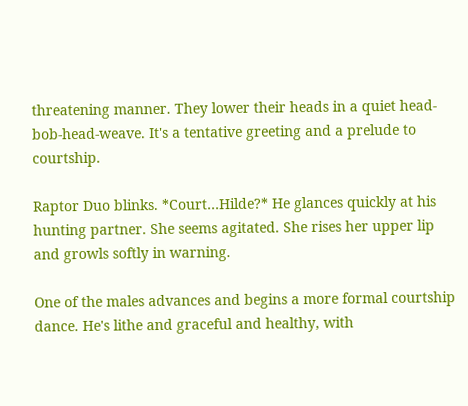threatening manner. They lower their heads in a quiet head-bob-head-weave. It's a tentative greeting and a prelude to courtship.

Raptor Duo blinks. *Court…Hilde?* He glances quickly at his hunting partner. She seems agitated. She rises her upper lip and growls softly in warning.

One of the males advances and begins a more formal courtship dance. He's lithe and graceful and healthy, with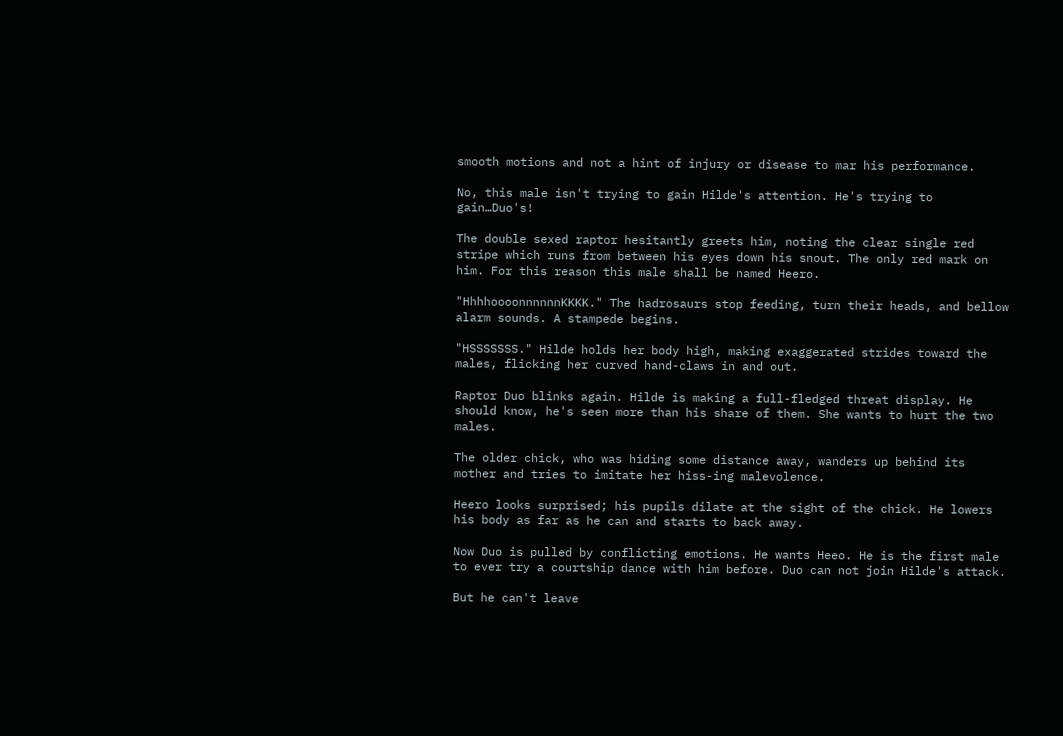smooth motions and not a hint of injury or disease to mar his performance.

No, this male isn't trying to gain Hilde's attention. He's trying to gain…Duo's!

The double sexed raptor hesitantly greets him, noting the clear single red stripe which runs from between his eyes down his snout. The only red mark on him. For this reason this male shall be named Heero.

"HhhhoooonnnnnnKKKK." The hadrosaurs stop feeding, turn their heads, and bellow alarm sounds. A stampede begins.

"HSSSSSSS." Hilde holds her body high, making exaggerated strides toward the males, flicking her curved hand-claws in and out.

Raptor Duo blinks again. Hilde is making a full-fledged threat display. He should know, he's seen more than his share of them. She wants to hurt the two males.

The older chick, who was hiding some distance away, wanders up behind its mother and tries to imitate her hiss-ing malevolence.

Heero looks surprised; his pupils dilate at the sight of the chick. He lowers his body as far as he can and starts to back away.

Now Duo is pulled by conflicting emotions. He wants Heeo. He is the first male to ever try a courtship dance with him before. Duo can not join Hilde's attack.

But he can't leave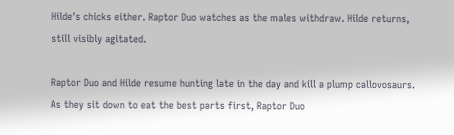Hilde's chicks either. Raptor Duo watches as the males withdraw. Hilde returns, still visibly agitated.

Raptor Duo and Hilde resume hunting late in the day and kill a plump callovosaurs. As they sit down to eat the best parts first, Raptor Duo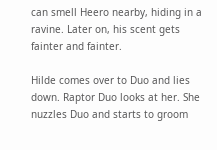can smell Heero nearby, hiding in a ravine. Later on, his scent gets fainter and fainter.

Hilde comes over to Duo and lies down. Raptor Duo looks at her. She nuzzles Duo and starts to groom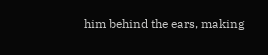him behind the ears, making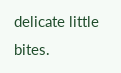delicate little bites.